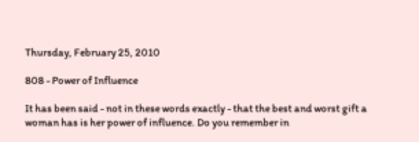Thursday, February 25, 2010

808 - Power of Influence

It has been said - not in these words exactly - that the best and worst gift a woman has is her power of influence. Do you remember in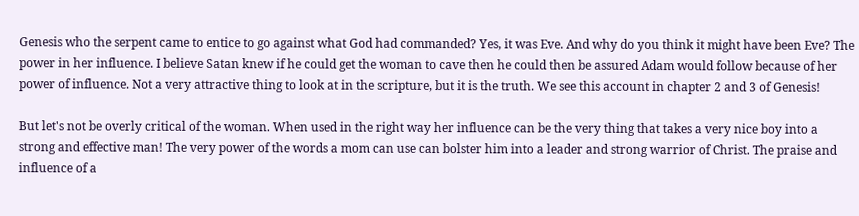Genesis who the serpent came to entice to go against what God had commanded? Yes, it was Eve. And why do you think it might have been Eve? The power in her influence. I believe Satan knew if he could get the woman to cave then he could then be assured Adam would follow because of her power of influence. Not a very attractive thing to look at in the scripture, but it is the truth. We see this account in chapter 2 and 3 of Genesis!

But let's not be overly critical of the woman. When used in the right way her influence can be the very thing that takes a very nice boy into a strong and effective man! The very power of the words a mom can use can bolster him into a leader and strong warrior of Christ. The praise and influence of a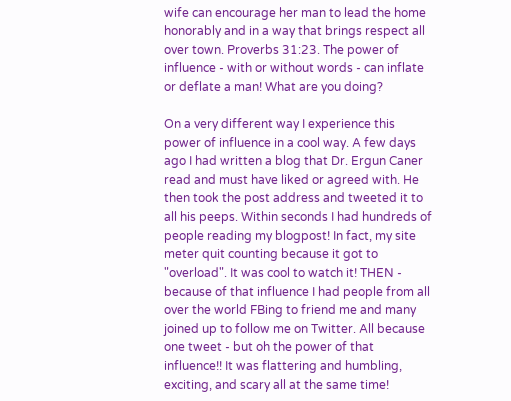wife can encourage her man to lead the home honorably and in a way that brings respect all over town. Proverbs 31:23. The power of influence - with or without words - can inflate or deflate a man! What are you doing?

On a very different way I experience this power of influence in a cool way. A few days ago I had written a blog that Dr. Ergun Caner read and must have liked or agreed with. He then took the post address and tweeted it to all his peeps. Within seconds I had hundreds of people reading my blogpost! In fact, my site meter quit counting because it got to "overload". It was cool to watch it! THEN - because of that influence I had people from all over the world FBing to friend me and many joined up to follow me on Twitter. All because one tweet - but oh the power of that influence!! It was flattering and humbling, exciting, and scary all at the same time!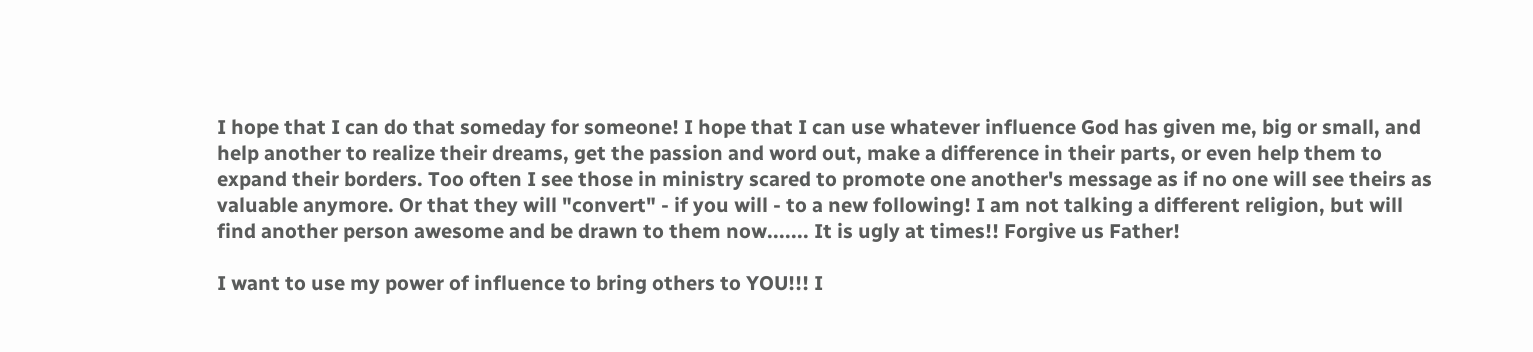I hope that I can do that someday for someone! I hope that I can use whatever influence God has given me, big or small, and help another to realize their dreams, get the passion and word out, make a difference in their parts, or even help them to expand their borders. Too often I see those in ministry scared to promote one another's message as if no one will see theirs as valuable anymore. Or that they will "convert" - if you will - to a new following! I am not talking a different religion, but will find another person awesome and be drawn to them now....... It is ugly at times!! Forgive us Father!

I want to use my power of influence to bring others to YOU!!! I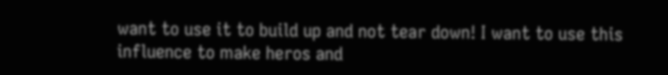want to use it to build up and not tear down! I want to use this influence to make heros and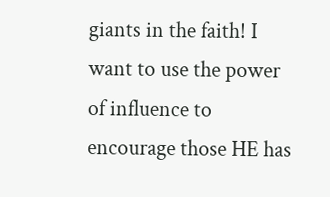giants in the faith! I want to use the power of influence to encourage those HE has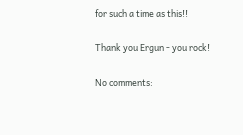for such a time as this!!

Thank you Ergun - you rock!

No comments: